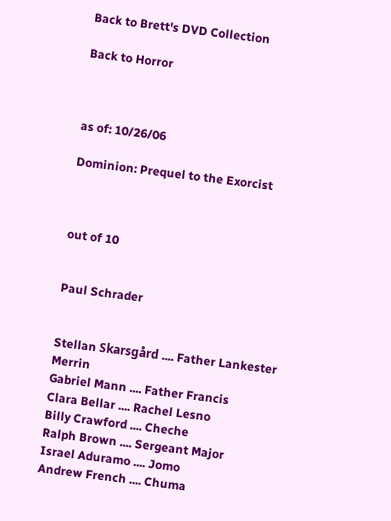Back to Brett's DVD Collection

Back to Horror



as of: 10/26/06

Dominion: Prequel to the Exorcist



out of 10


Paul Schrader


Stellan Skarsgård .... Father Lankester Merrin
Gabriel Mann .... Father Francis
Clara Bellar .... Rachel Lesno
Billy Crawford .... Cheche
Ralph Brown .... Sergeant Major
Israel Aduramo .... Jomo
Andrew French .... Chuma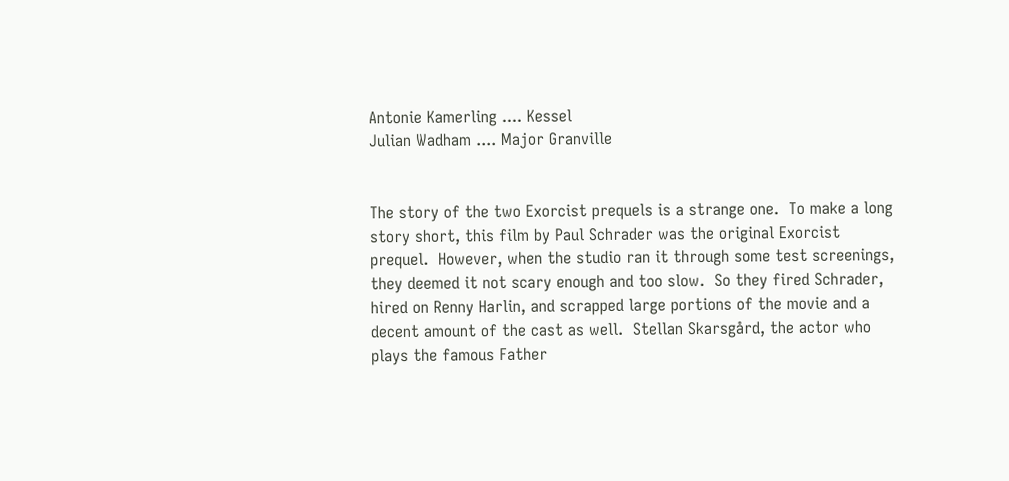Antonie Kamerling .... Kessel
Julian Wadham .... Major Granville


The story of the two Exorcist prequels is a strange one.  To make a long story short, this film by Paul Schrader was the original Exorcist prequel.  However, when the studio ran it through some test screenings, they deemed it not scary enough and too slow.  So they fired Schrader, hired on Renny Harlin, and scrapped large portions of the movie and a decent amount of the cast as well.  Stellan Skarsgård, the actor who plays the famous Father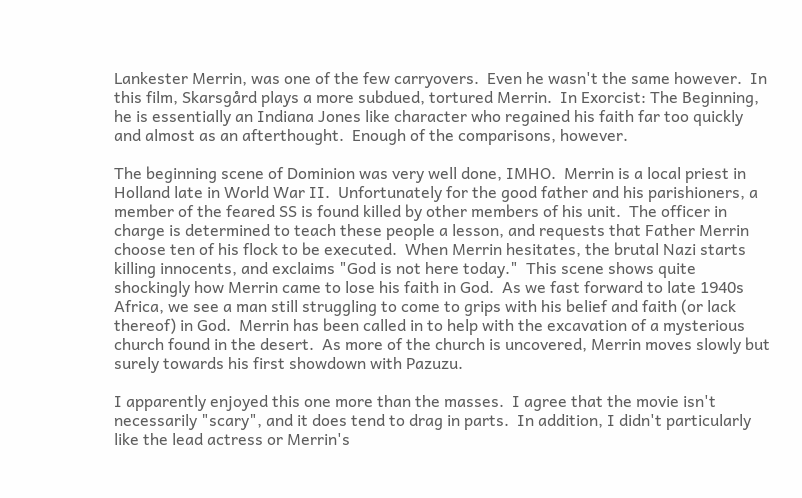Lankester Merrin, was one of the few carryovers.  Even he wasn't the same however.  In this film, Skarsgård plays a more subdued, tortured Merrin.  In Exorcist: The Beginning, he is essentially an Indiana Jones like character who regained his faith far too quickly and almost as an afterthought.  Enough of the comparisons, however.

The beginning scene of Dominion was very well done, IMHO.  Merrin is a local priest in Holland late in World War II.  Unfortunately for the good father and his parishioners, a member of the feared SS is found killed by other members of his unit.  The officer in charge is determined to teach these people a lesson, and requests that Father Merrin choose ten of his flock to be executed.  When Merrin hesitates, the brutal Nazi starts killing innocents, and exclaims "God is not here today."  This scene shows quite shockingly how Merrin came to lose his faith in God.  As we fast forward to late 1940s Africa, we see a man still struggling to come to grips with his belief and faith (or lack thereof) in God.  Merrin has been called in to help with the excavation of a mysterious church found in the desert.  As more of the church is uncovered, Merrin moves slowly but surely towards his first showdown with Pazuzu.

I apparently enjoyed this one more than the masses.  I agree that the movie isn't necessarily "scary", and it does tend to drag in parts.  In addition, I didn't particularly like the lead actress or Merrin's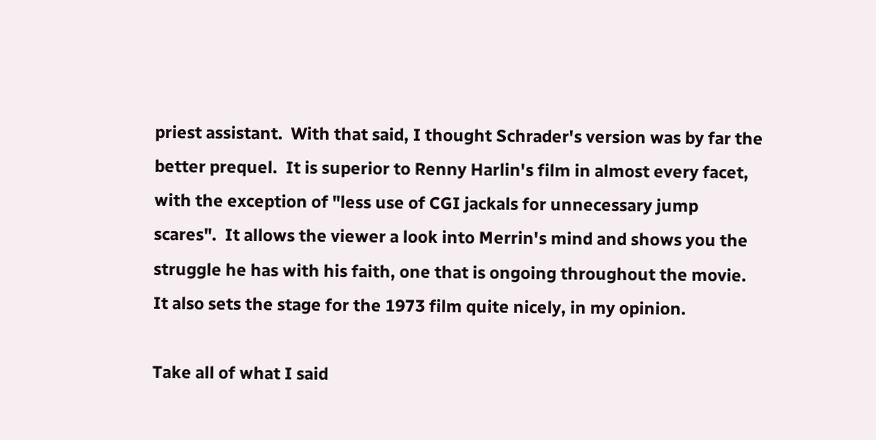priest assistant.  With that said, I thought Schrader's version was by far the better prequel.  It is superior to Renny Harlin's film in almost every facet, with the exception of "less use of CGI jackals for unnecessary jump scares".  It allows the viewer a look into Merrin's mind and shows you the struggle he has with his faith, one that is ongoing throughout the movie.  It also sets the stage for the 1973 film quite nicely, in my opinion.

Take all of what I said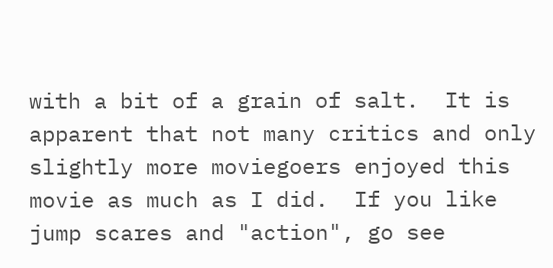with a bit of a grain of salt.  It is apparent that not many critics and only slightly more moviegoers enjoyed this movie as much as I did.  If you like jump scares and "action", go see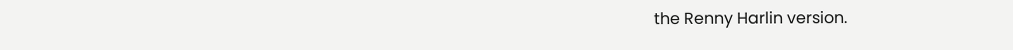the Renny Harlin version.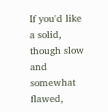If you'd like a solid, though slow and somewhat flawed,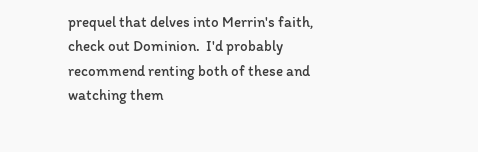prequel that delves into Merrin's faith, check out Dominion.  I'd probably recommend renting both of these and watching them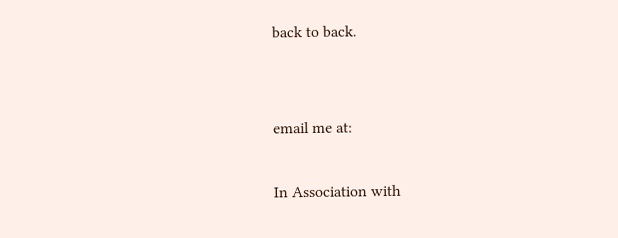back to back.


email me at:

In Association with